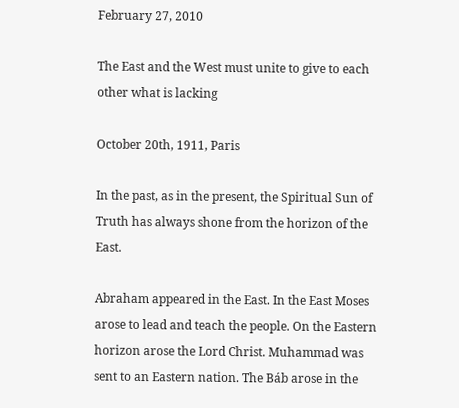February 27, 2010

The East and the West must unite to give to each other what is lacking

October 20th, 1911, Paris

In the past, as in the present, the Spiritual Sun of Truth has always shone from the horizon of the East.

Abraham appeared in the East. In the East Moses arose to lead and teach the people. On the Eastern horizon arose the Lord Christ. Muhammad was sent to an Eastern nation. The Báb arose in the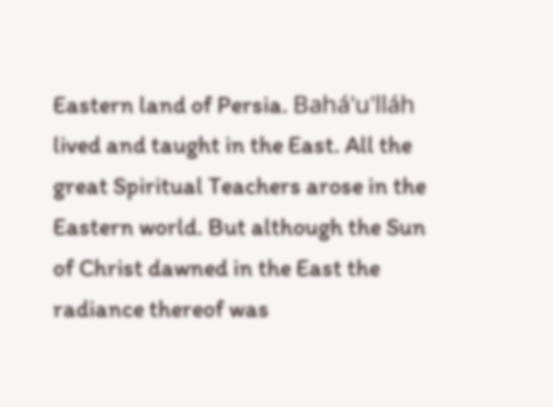Eastern land of Persia. Bahá'u'lláh lived and taught in the East. All the great Spiritual Teachers arose in the Eastern world. But although the Sun of Christ dawned in the East the radiance thereof was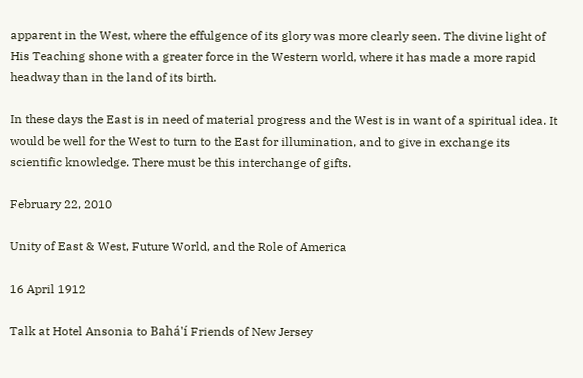apparent in the West, where the effulgence of its glory was more clearly seen. The divine light of His Teaching shone with a greater force in the Western world, where it has made a more rapid headway than in the land of its birth.

In these days the East is in need of material progress and the West is in want of a spiritual idea. It would be well for the West to turn to the East for illumination, and to give in exchange its scientific knowledge. There must be this interchange of gifts.

February 22, 2010

Unity of East & West, Future World, and the Role of America

16 April 1912

Talk at Hotel Ansonia to Bahá'í Friends of New Jersey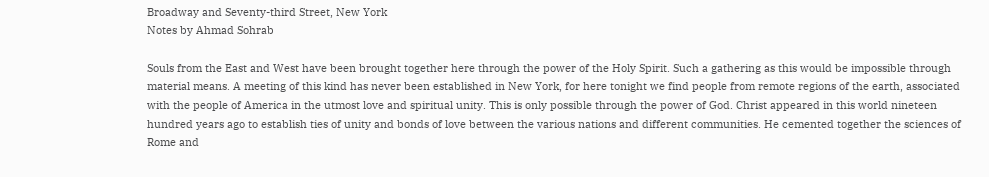Broadway and Seventy-third Street, New York
Notes by Ahmad Sohrab

Souls from the East and West have been brought together here through the power of the Holy Spirit. Such a gathering as this would be impossible through material means. A meeting of this kind has never been established in New York, for here tonight we find people from remote regions of the earth, associated with the people of America in the utmost love and spiritual unity. This is only possible through the power of God. Christ appeared in this world nineteen hundred years ago to establish ties of unity and bonds of love between the various nations and different communities. He cemented together the sciences of Rome and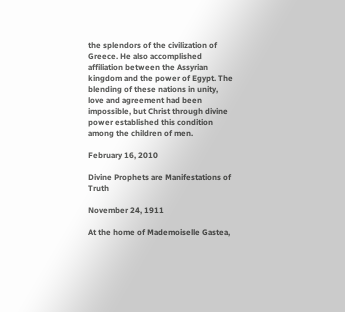the splendors of the civilization of Greece. He also accomplished affiliation between the Assyrian kingdom and the power of Egypt. The blending of these nations in unity, love and agreement had been impossible, but Christ through divine power established this condition among the children of men.

February 16, 2010

Divine Prophets are Manifestations of Truth

November 24, 1911

At the home of Mademoiselle Gastea,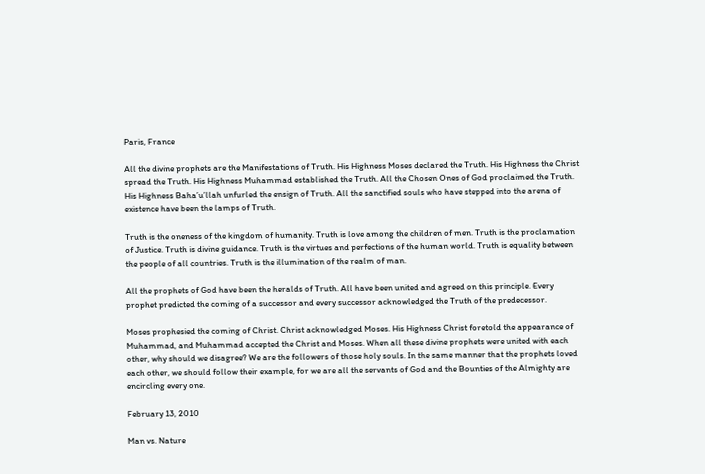Paris, France

All the divine prophets are the Manifestations of Truth. His Highness Moses declared the Truth. His Highness the Christ spread the Truth. His Highness Muhammad established the Truth. All the Chosen Ones of God proclaimed the Truth. His Highness Baha’u’llah unfurled the ensign of Truth. All the sanctified souls who have stepped into the arena of existence have been the lamps of Truth.

Truth is the oneness of the kingdom of humanity. Truth is love among the children of men. Truth is the proclamation of Justice. Truth is divine guidance. Truth is the virtues and perfections of the human world. Truth is equality between the people of all countries. Truth is the illumination of the realm of man.

All the prophets of God have been the heralds of Truth. All have been united and agreed on this principle. Every prophet predicted the coming of a successor and every successor acknowledged the Truth of the predecessor.

Moses prophesied the coming of Christ. Christ acknowledged Moses. His Highness Christ foretold the appearance of Muhammad, and Muhammad accepted the Christ and Moses. When all these divine prophets were united with each other, why should we disagree? We are the followers of those holy souls. In the same manner that the prophets loved each other, we should follow their example, for we are all the servants of God and the Bounties of the Almighty are encircling every one.

February 13, 2010

Man vs. Nature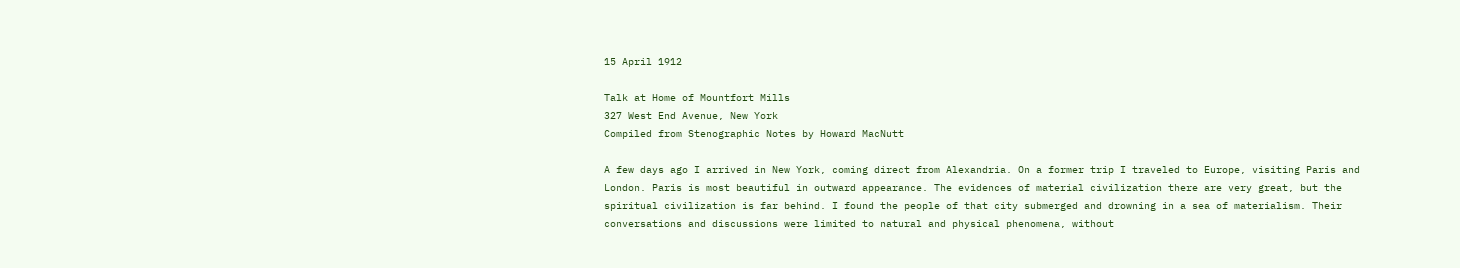15 April 1912

Talk at Home of Mountfort Mills
327 West End Avenue, New York
Compiled from Stenographic Notes by Howard MacNutt

A few days ago I arrived in New York, coming direct from Alexandria. On a former trip I traveled to Europe, visiting Paris and London. Paris is most beautiful in outward appearance. The evidences of material civilization there are very great, but the spiritual civilization is far behind. I found the people of that city submerged and drowning in a sea of materialism. Their conversations and discussions were limited to natural and physical phenomena, without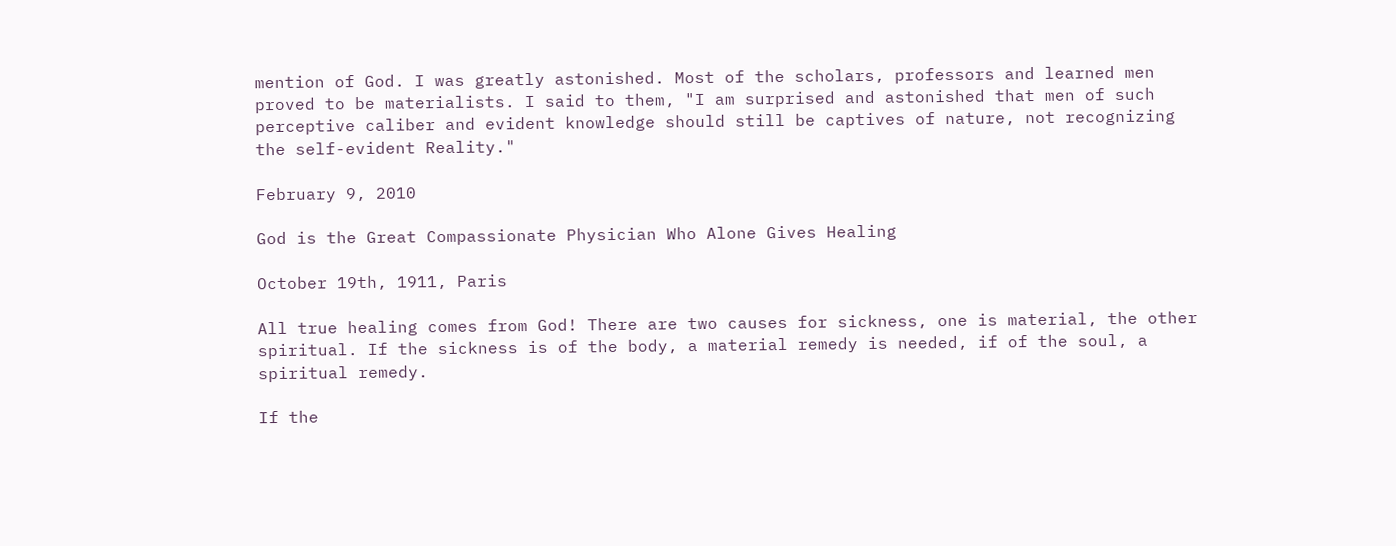mention of God. I was greatly astonished. Most of the scholars, professors and learned men proved to be materialists. I said to them, "I am surprised and astonished that men of such perceptive caliber and evident knowledge should still be captives of nature, not recognizing the self-evident Reality."

February 9, 2010

God is the Great Compassionate Physician Who Alone Gives Healing

October 19th, 1911, Paris

All true healing comes from God! There are two causes for sickness, one is material, the other spiritual. If the sickness is of the body, a material remedy is needed, if of the soul, a spiritual remedy.

If the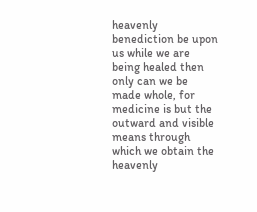heavenly benediction be upon us while we are being healed then only can we be made whole, for medicine is but the outward and visible means through which we obtain the heavenly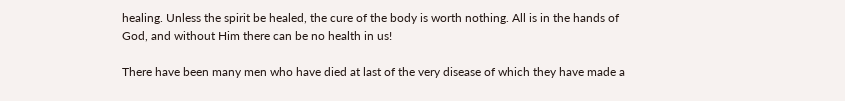healing. Unless the spirit be healed, the cure of the body is worth nothing. All is in the hands of God, and without Him there can be no health in us!

There have been many men who have died at last of the very disease of which they have made a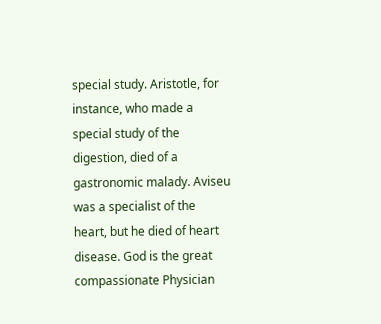special study. Aristotle, for instance, who made a special study of the digestion, died of a gastronomic malady. Aviseu was a specialist of the heart, but he died of heart disease. God is the great compassionate Physician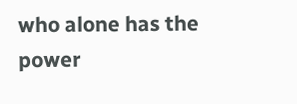who alone has the power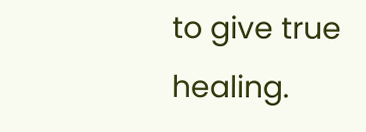to give true healing.